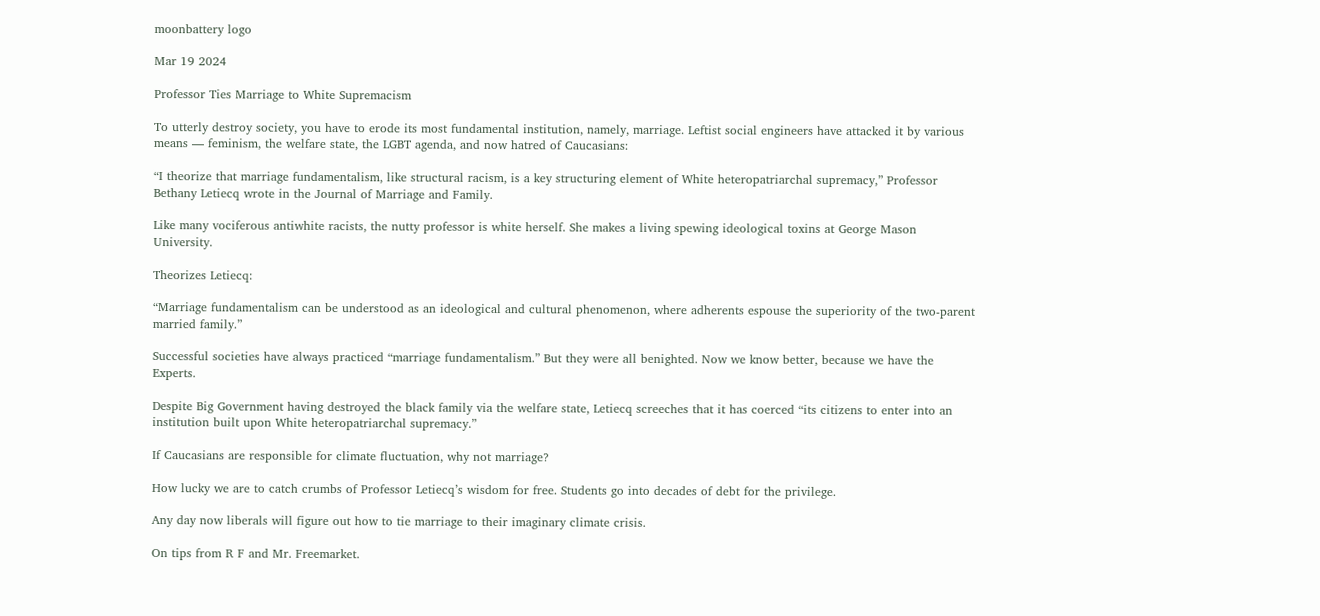moonbattery logo

Mar 19 2024

Professor Ties Marriage to White Supremacism

To utterly destroy society, you have to erode its most fundamental institution, namely, marriage. Leftist social engineers have attacked it by various means — feminism, the welfare state, the LGBT agenda, and now hatred of Caucasians:

“I theorize that marriage fundamentalism, like structural racism, is a key structuring element of White heteropatriarchal supremacy,” Professor Bethany Letiecq wrote in the Journal of Marriage and Family.

Like many vociferous antiwhite racists, the nutty professor is white herself. She makes a living spewing ideological toxins at George Mason University.

Theorizes Letiecq:

“Marriage fundamentalism can be understood as an ideological and cultural phenomenon, where adherents espouse the superiority of the two-parent married family.”

Successful societies have always practiced “marriage fundamentalism.” But they were all benighted. Now we know better, because we have the Experts.

Despite Big Government having destroyed the black family via the welfare state, Letiecq screeches that it has coerced “its citizens to enter into an institution built upon White heteropatriarchal supremacy.”

If Caucasians are responsible for climate fluctuation, why not marriage?

How lucky we are to catch crumbs of Professor Letiecq’s wisdom for free. Students go into decades of debt for the privilege.

Any day now liberals will figure out how to tie marriage to their imaginary climate crisis.

On tips from R F and Mr. Freemarket.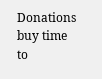Donations buy time to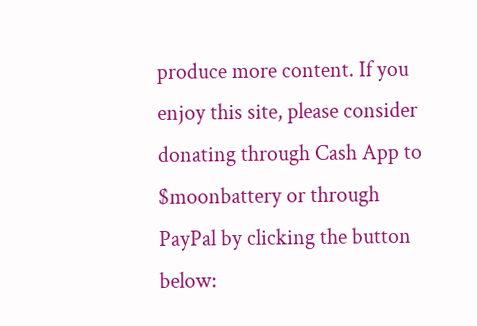produce more content. If you enjoy this site, please consider donating through Cash App to $moonbattery or through PayPal by clicking the button below: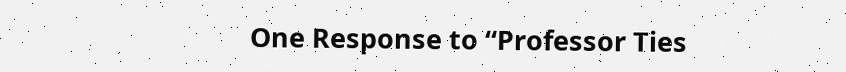One Response to “Professor Ties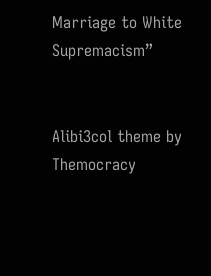Marriage to White Supremacism”


Alibi3col theme by Themocracy